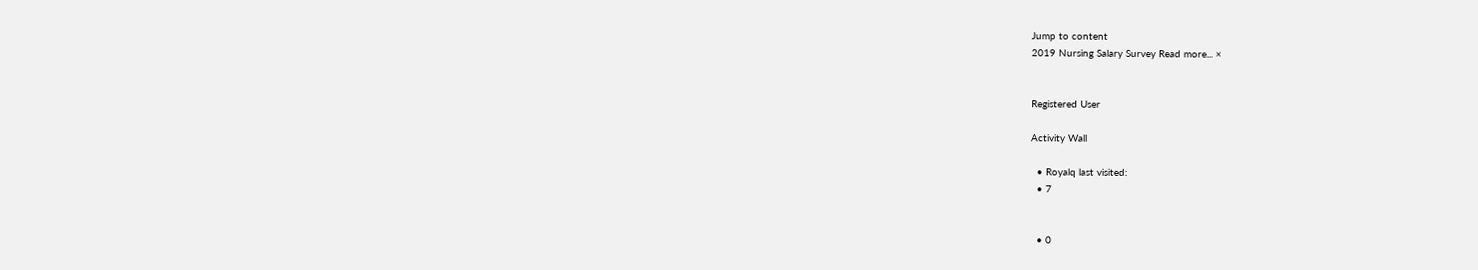Jump to content
2019 Nursing Salary Survey Read more... ×


Registered User

Activity Wall

  • Royalq last visited:
  • 7


  • 0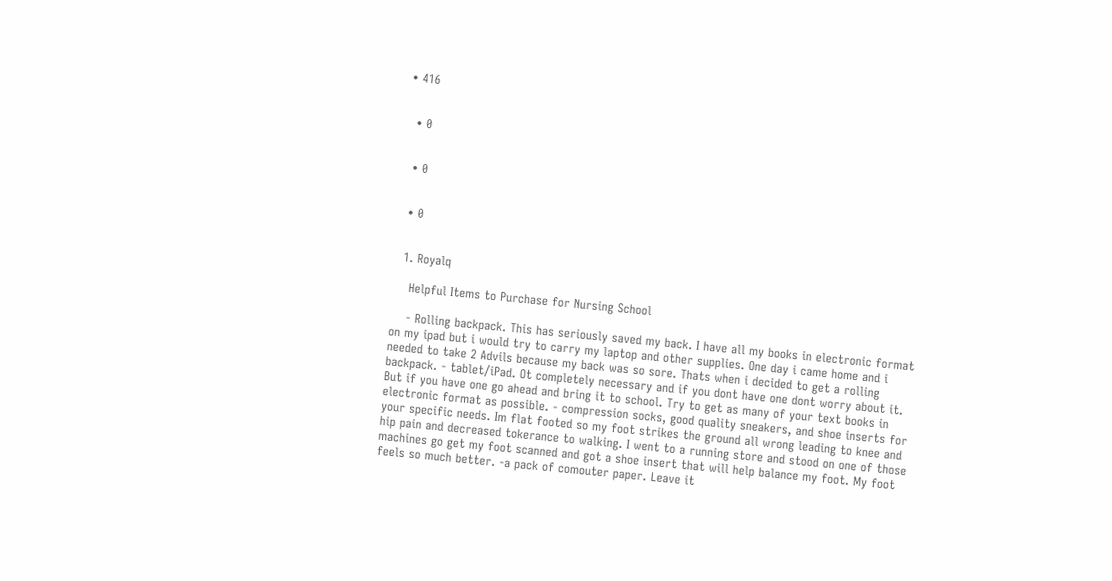• 416


  • 0


  • 0


  • 0


  1. Royalq

    Helpful Items to Purchase for Nursing School

    - Rolling backpack. This has seriously saved my back. I have all my books in electronic format on my ipad but i would try to carry my laptop and other supplies. One day i came home and i needed to take 2 Advils because my back was so sore. Thats when i decided to get a rolling backpack. - tablet/iPad. Ot completely necessary and if you dont have one dont worry about it. But if you have one go ahead and bring it to school. Try to get as many of your text books in electronic format as possible. - compression socks, good quality sneakers, and shoe inserts for your specific needs. Im flat footed so my foot strikes the ground all wrong leading to knee and hip pain and decreased tokerance to walking. I went to a running store and stood on one of those machines go get my foot scanned and got a shoe insert that will help balance my foot. My foot feels so much better. -a pack of comouter paper. Leave it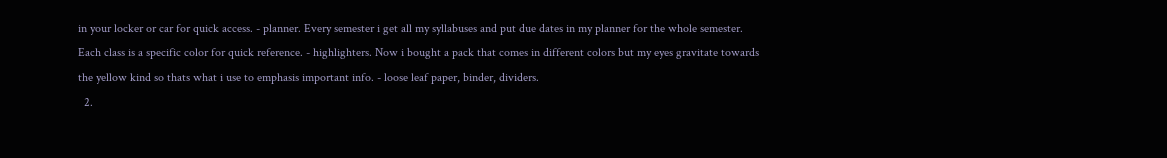in your locker or car for quick access. - planner. Every semester i get all my syllabuses and put due dates in my planner for the whole semester. Each class is a specific color for quick reference. - highlighters. Now i bought a pack that comes in different colors but my eyes gravitate towards the yellow kind so thats what i use to emphasis important info. - loose leaf paper, binder, dividers.
  2.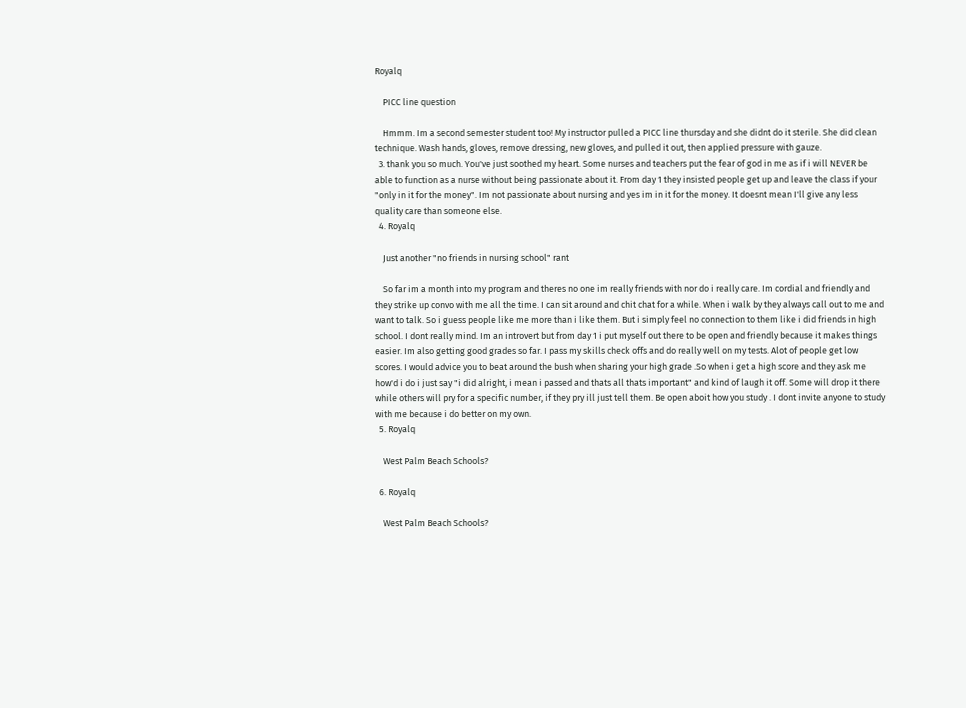Royalq

    PICC line question

    Hmmm. Im a second semester student too! My instructor pulled a PICC line thursday and she didnt do it sterile. She did clean technique. Wash hands, gloves, remove dressing, new gloves, and pulled it out, then applied pressure with gauze.
  3. thank you so much. You've just soothed my heart. Some nurses and teachers put the fear of god in me as if i will NEVER be able to function as a nurse without being passionate about it. From day 1 they insisted people get up and leave the class if your "only in it for the money". Im not passionate about nursing and yes im in it for the money. It doesnt mean I'll give any less quality care than someone else.
  4. Royalq

    Just another "no friends in nursing school" rant

    So far im a month into my program and theres no one im really friends with nor do i really care. Im cordial and friendly and they strike up convo with me all the time. I can sit around and chit chat for a while. When i walk by they always call out to me and want to talk. So i guess people like me more than i like them. But i simply feel no connection to them like i did friends in high school. I dont really mind. Im an introvert but from day 1 i put myself out there to be open and friendly because it makes things easier. Im also getting good grades so far. I pass my skills check offs and do really well on my tests. Alot of people get low scores. I would advice you to beat around the bush when sharing your high grade .So when i get a high score and they ask me how'd i do i just say "i did alright, i mean i passed and thats all thats important" and kind of laugh it off. Some will drop it there while others will pry for a specific number, if they pry ill just tell them. Be open aboit how you study . I dont invite anyone to study with me because i do better on my own.
  5. Royalq

    West Palm Beach Schools?

  6. Royalq

    West Palm Beach Schools?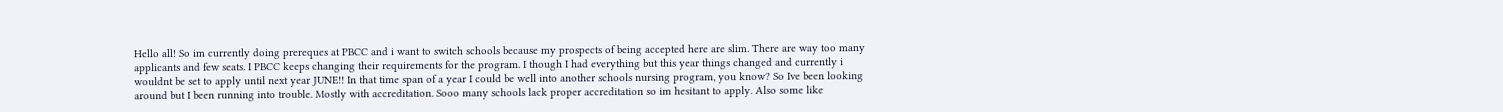Hello all! So im currently doing prereques at PBCC and i want to switch schools because my prospects of being accepted here are slim. There are way too many applicants and few seats. I PBCC keeps changing their requirements for the program. I though I had everything but this year things changed and currently i wouldnt be set to apply until next year JUNE!! In that time span of a year I could be well into another schools nursing program, you know? So Ive been looking around but I been running into trouble. Mostly with accreditation. Sooo many schools lack proper accreditation so im hesitant to apply. Also some like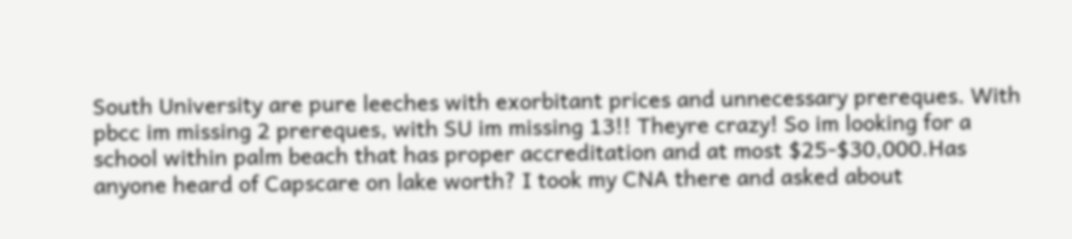South University are pure leeches with exorbitant prices and unnecessary prereques. With pbcc im missing 2 prereques, with SU im missing 13!! Theyre crazy! So im looking for a school within palm beach that has proper accreditation and at most $25-$30,000.Has anyone heard of Capscare on lake worth? I took my CNA there and asked about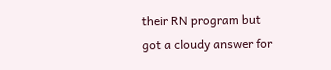their RN program but got a cloudy answer for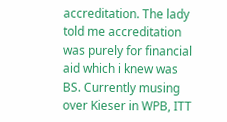accreditation. The lady told me accreditation was purely for financial aid which i knew was BS. Currently musing over Kieser in WPB, ITT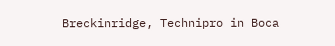Breckinridge, Technipro in Boca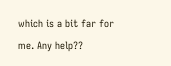which is a bit far for me. Any help??